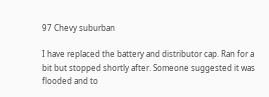97 Chevy suburban

I have replaced the battery and distributor cap. Ran for a bit but stopped shortly after. Someone suggested it was flooded and to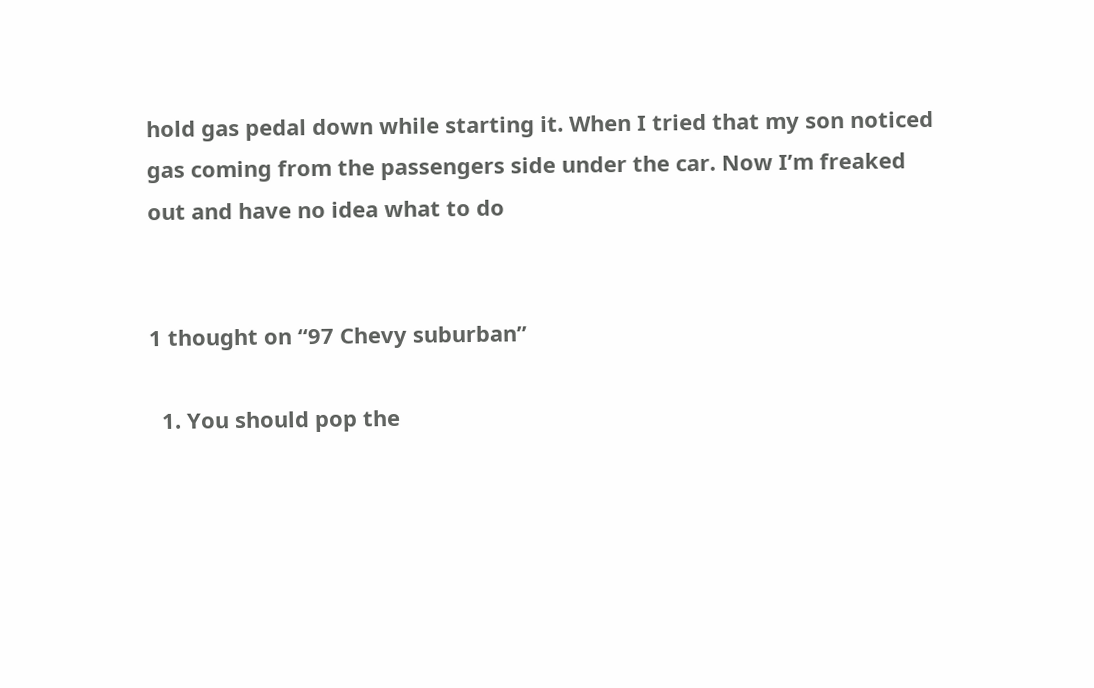hold gas pedal down while starting it. When I tried that my son noticed gas coming from the passengers side under the car. Now I’m freaked out and have no idea what to do


1 thought on “97 Chevy suburban”

  1. You should pop the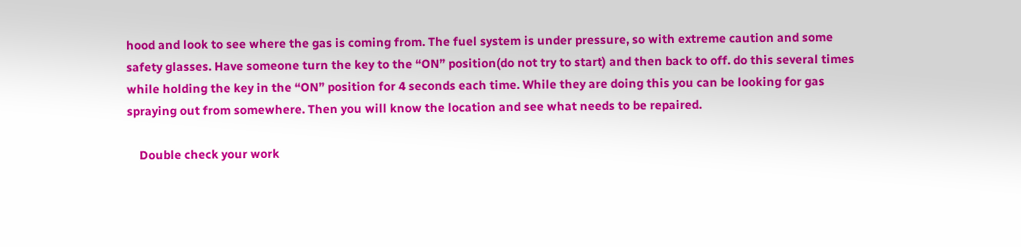hood and look to see where the gas is coming from. The fuel system is under pressure, so with extreme caution and some safety glasses. Have someone turn the key to the “ON” position(do not try to start) and then back to off. do this several times while holding the key in the “ON” position for 4 seconds each time. While they are doing this you can be looking for gas spraying out from somewhere. Then you will know the location and see what needs to be repaired.

    Double check your work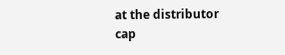at the distributor cap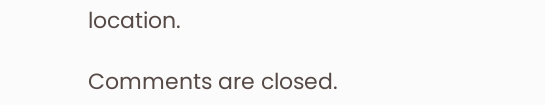location.

Comments are closed.